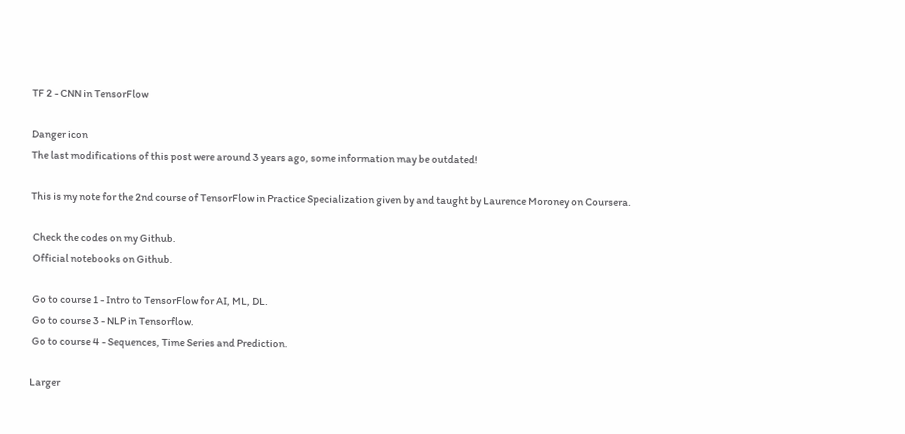TF 2 - CNN in TensorFlow

Danger icon
The last modifications of this post were around 3 years ago, some information may be outdated!

This is my note for the 2nd course of TensorFlow in Practice Specialization given by and taught by Laurence Moroney on Coursera.

 Check the codes on my Github.
 Official notebooks on Github.

 Go to course 1 - Intro to TensorFlow for AI, ML, DL.
 Go to course 3 - NLP in Tensorflow.
 Go to course 4 - Sequences, Time Series and Prediction.

Larger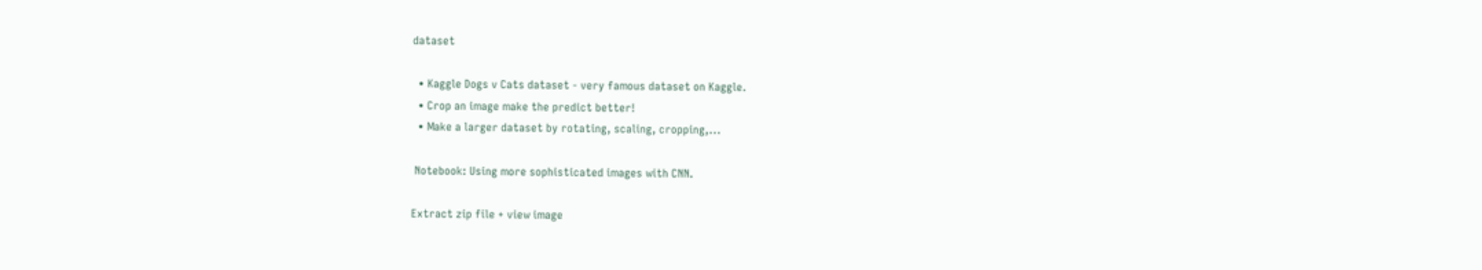dataset

  • Kaggle Dogs v Cats dataset - very famous dataset on Kaggle.
  • Crop an image make the predict better!
  • Make a larger dataset by rotating, scaling, cropping,...

 Notebook: Using more sophisticated images with CNN.

Extract zip file + view image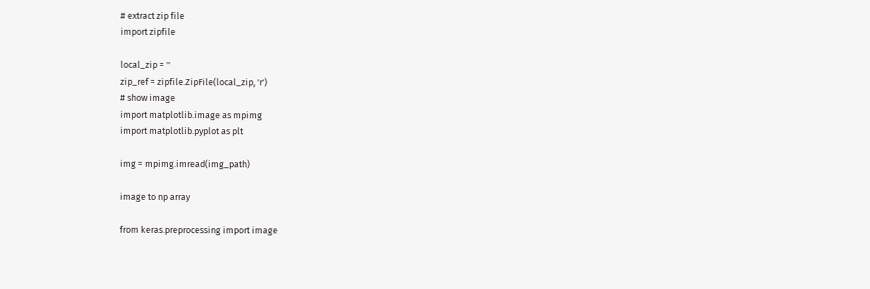# extract zip file
import zipfile

local_zip = ''
zip_ref = zipfile.ZipFile(local_zip, 'r')
# show image
import matplotlib.image as mpimg
import matplotlib.pyplot as plt

img = mpimg.imread(img_path)

image to np array

from keras.preprocessing import image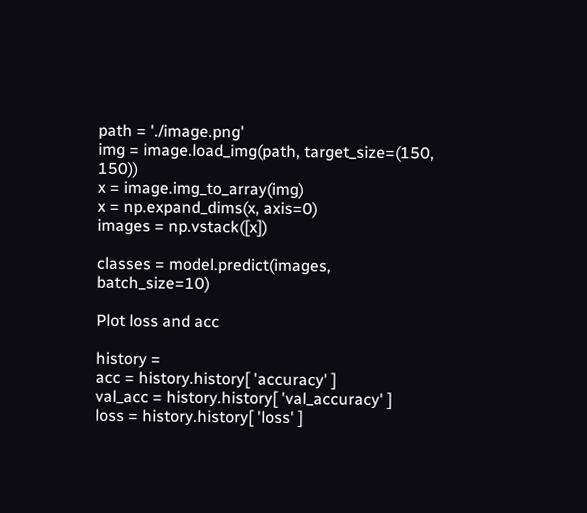path = './image.png'
img = image.load_img(path, target_size=(150, 150))
x = image.img_to_array(img)
x = np.expand_dims(x, axis=0)
images = np.vstack([x])

classes = model.predict(images, batch_size=10)

Plot loss and acc

history =
acc = history.history[ 'accuracy' ]
val_acc = history.history[ 'val_accuracy' ]
loss = history.history[ 'loss' ]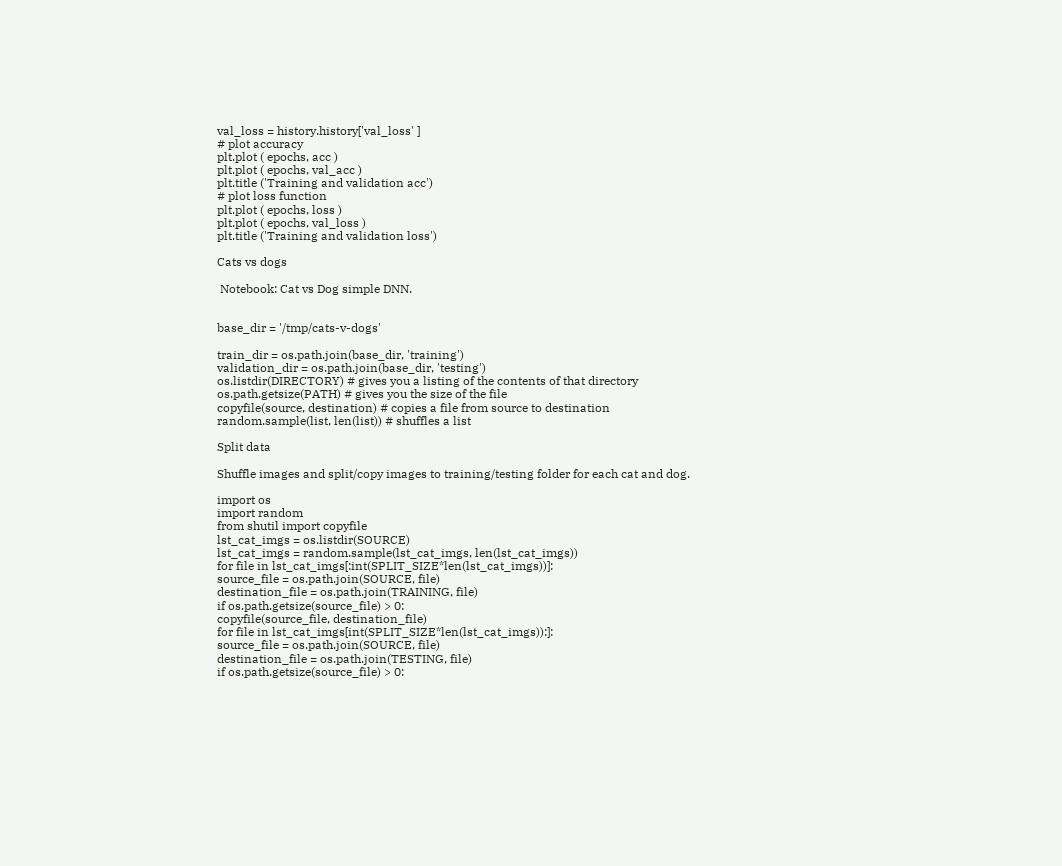val_loss = history.history['val_loss' ]
# plot accuracy
plt.plot ( epochs, acc )
plt.plot ( epochs, val_acc )
plt.title ('Training and validation acc')
# plot loss function
plt.plot ( epochs, loss )
plt.plot ( epochs, val_loss )
plt.title ('Training and validation loss')

Cats vs dogs

 Notebook: Cat vs Dog simple DNN.


base_dir = '/tmp/cats-v-dogs'

train_dir = os.path.join(base_dir, 'training')
validation_dir = os.path.join(base_dir, 'testing')
os.listdir(DIRECTORY) # gives you a listing of the contents of that directory
os.path.getsize(PATH) # gives you the size of the file
copyfile(source, destination) # copies a file from source to destination
random.sample(list, len(list)) # shuffles a list

Split data

Shuffle images and split/copy images to training/testing folder for each cat and dog.

import os
import random
from shutil import copyfile
lst_cat_imgs = os.listdir(SOURCE)
lst_cat_imgs = random.sample(lst_cat_imgs, len(lst_cat_imgs))
for file in lst_cat_imgs[:int(SPLIT_SIZE*len(lst_cat_imgs))]:
source_file = os.path.join(SOURCE, file)
destination_file = os.path.join(TRAINING, file)
if os.path.getsize(source_file) > 0:
copyfile(source_file, destination_file)
for file in lst_cat_imgs[int(SPLIT_SIZE*len(lst_cat_imgs)):]:
source_file = os.path.join(SOURCE, file)
destination_file = os.path.join(TESTING, file)
if os.path.getsize(source_file) > 0: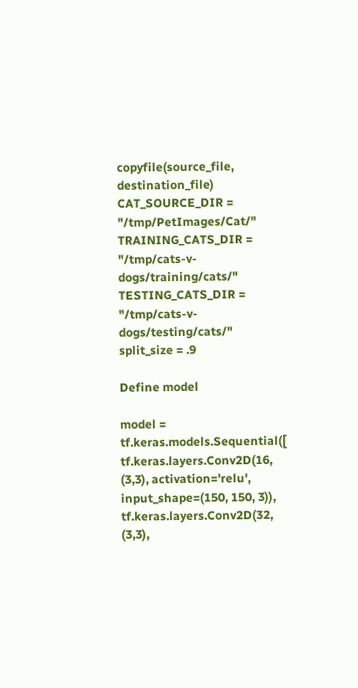copyfile(source_file, destination_file)
CAT_SOURCE_DIR = "/tmp/PetImages/Cat/"
TRAINING_CATS_DIR = "/tmp/cats-v-dogs/training/cats/"
TESTING_CATS_DIR = "/tmp/cats-v-dogs/testing/cats/"
split_size = .9

Define model

model = tf.keras.models.Sequential([
tf.keras.layers.Conv2D(16, (3,3), activation='relu', input_shape=(150, 150, 3)),
tf.keras.layers.Conv2D(32, (3,3),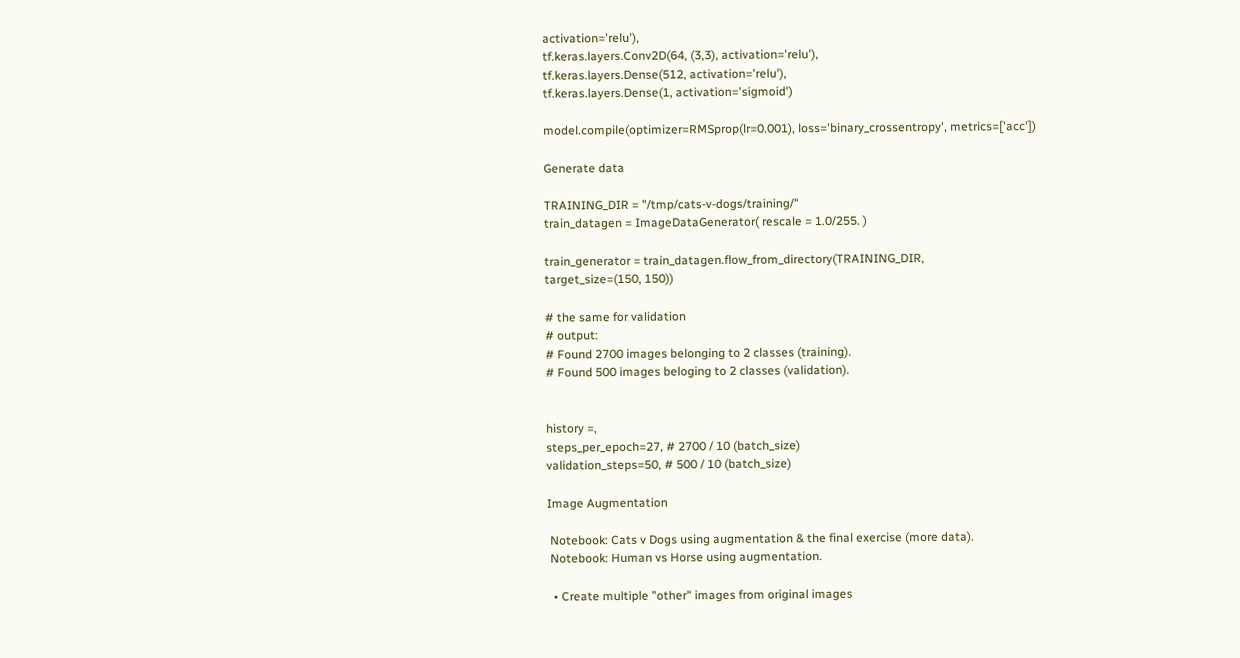activation='relu'),
tf.keras.layers.Conv2D(64, (3,3), activation='relu'),
tf.keras.layers.Dense(512, activation='relu'),
tf.keras.layers.Dense(1, activation='sigmoid')

model.compile(optimizer=RMSprop(lr=0.001), loss='binary_crossentropy', metrics=['acc'])

Generate data

TRAINING_DIR = "/tmp/cats-v-dogs/training/"
train_datagen = ImageDataGenerator( rescale = 1.0/255. )

train_generator = train_datagen.flow_from_directory(TRAINING_DIR,
target_size=(150, 150))

# the same for validation
# output:
# Found 2700 images belonging to 2 classes (training).
# Found 500 images beloging to 2 classes (validation).


history =,
steps_per_epoch=27, # 2700 / 10 (batch_size)
validation_steps=50, # 500 / 10 (batch_size)

Image Augmentation

 Notebook: Cats v Dogs using augmentation & the final exercise (more data).
 Notebook: Human vs Horse using augmentation.

  • Create multiple "other" images from original images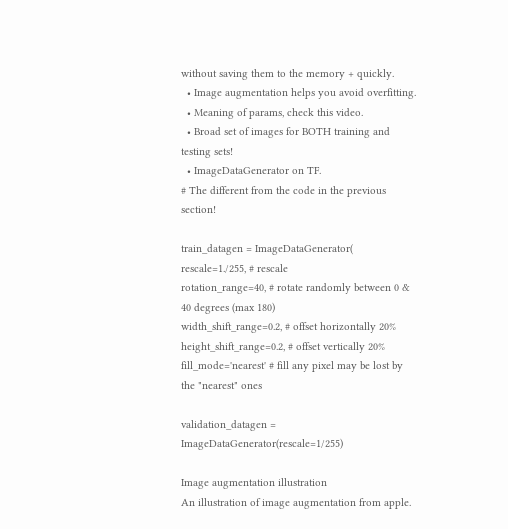without saving them to the memory + quickly.
  • Image augmentation helps you avoid overfitting.
  • Meaning of params, check this video.
  • Broad set of images for BOTH training and testing sets!
  • ImageDataGenerator on TF.
# The different from the code in the previous section!

train_datagen = ImageDataGenerator(
rescale=1./255, # rescale
rotation_range=40, # rotate randomly between 0 & 40 degrees (max 180)
width_shift_range=0.2, # offset horizontally 20%
height_shift_range=0.2, # offset vertically 20%
fill_mode='nearest' # fill any pixel may be lost by the "nearest" ones

validation_datagen = ImageDataGenerator(rescale=1/255)

Image augmentation illustration
An illustration of image augmentation from apple.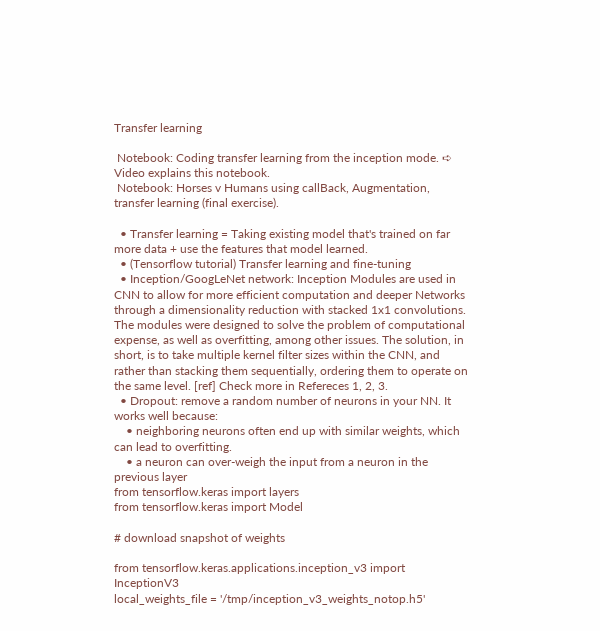Transfer learning

 Notebook: Coding transfer learning from the inception mode. ➪ Video explains this notebook.
 Notebook: Horses v Humans using callBack, Augmentation, transfer learning (final exercise).

  • Transfer learning = Taking existing model that's trained on far more data + use the features that model learned.
  • (Tensorflow tutorial) Transfer learning and fine-tuning
  • Inception/GoogLeNet network: Inception Modules are used in CNN to allow for more efficient computation and deeper Networks through a dimensionality reduction with stacked 1x1 convolutions. The modules were designed to solve the problem of computational expense, as well as overfitting, among other issues. The solution, in short, is to take multiple kernel filter sizes within the CNN, and rather than stacking them sequentially, ordering them to operate on the same level. [ref] Check more in Refereces 1, 2, 3.
  • Dropout: remove a random number of neurons in your NN. It works well because:
    • neighboring neurons often end up with similar weights, which can lead to overfitting.
    • a neuron can over-weigh the input from a neuron in the previous layer
from tensorflow.keras import layers
from tensorflow.keras import Model

# download snapshot of weights

from tensorflow.keras.applications.inception_v3 import InceptionV3
local_weights_file = '/tmp/inception_v3_weights_notop.h5'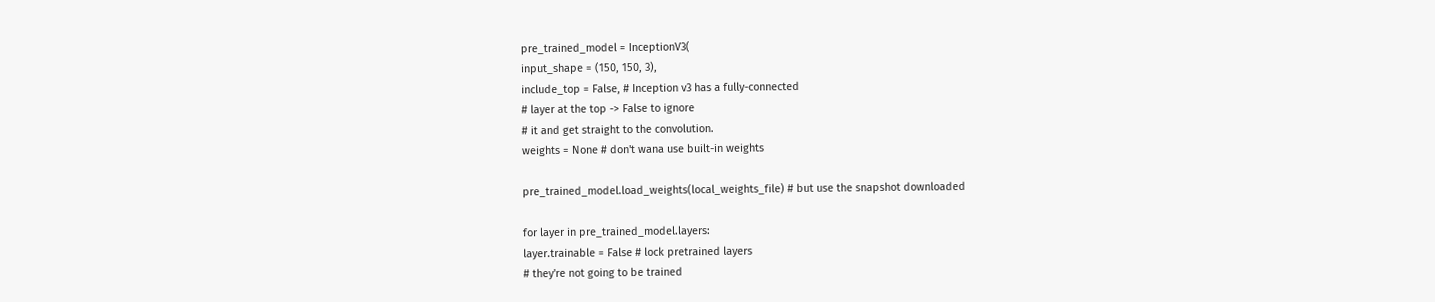pre_trained_model = InceptionV3(
input_shape = (150, 150, 3),
include_top = False, # Inception v3 has a fully-connected
# layer at the top -> False to ignore
# it and get straight to the convolution.
weights = None # don't wana use built-in weights

pre_trained_model.load_weights(local_weights_file) # but use the snapshot downloaded

for layer in pre_trained_model.layers:
layer.trainable = False # lock pretrained layers
# they're not going to be trained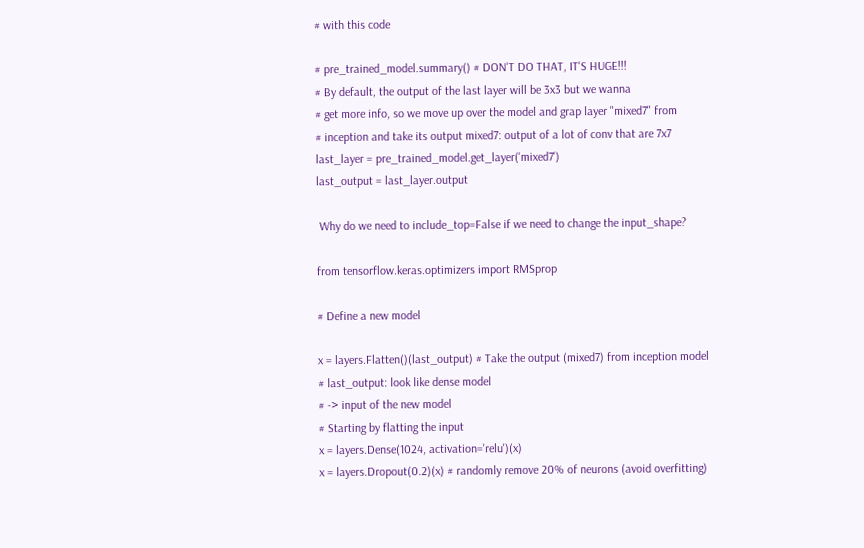# with this code

# pre_trained_model.summary() # DON'T DO THAT, IT'S HUGE!!!
# By default, the output of the last layer will be 3x3 but we wanna
# get more info, so we move up over the model and grap layer "mixed7" from
# inception and take its output mixed7: output of a lot of conv that are 7x7
last_layer = pre_trained_model.get_layer('mixed7')
last_output = last_layer.output

 Why do we need to include_top=False if we need to change the input_shape?

from tensorflow.keras.optimizers import RMSprop

# Define a new model

x = layers.Flatten()(last_output) # Take the output (mixed7) from inception model
# last_output: look like dense model
# -> input of the new model
# Starting by flatting the input
x = layers.Dense(1024, activation='relu')(x)
x = layers.Dropout(0.2)(x) # randomly remove 20% of neurons (avoid overfitting)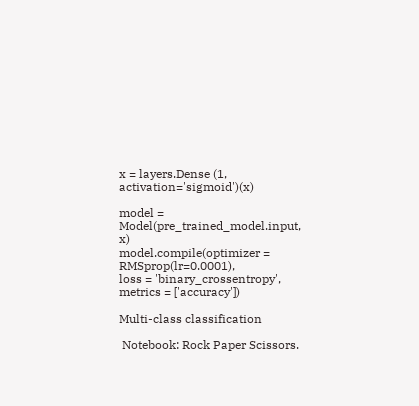x = layers.Dense (1, activation='sigmoid')(x)

model = Model(pre_trained_model.input, x)
model.compile(optimizer = RMSprop(lr=0.0001),
loss = 'binary_crossentropy',
metrics = ['accuracy'])

Multi-class classification

 Notebook: Rock Paper Scissors.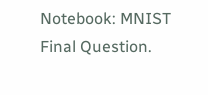Notebook: MNIST Final Question.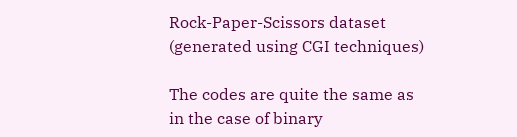Rock-Paper-Scissors dataset (generated using CGI techniques)

The codes are quite the same as in the case of binary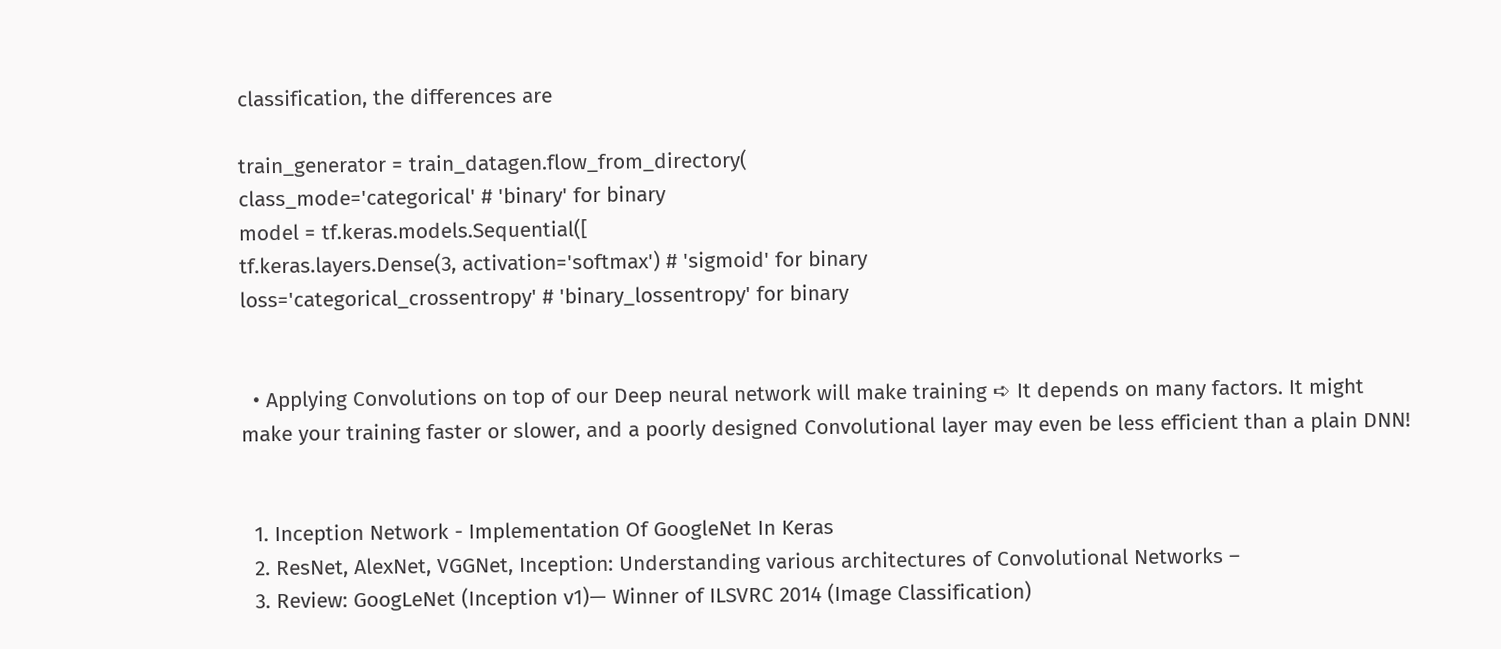classification, the differences are

train_generator = train_datagen.flow_from_directory(
class_mode='categorical' # 'binary' for binary
model = tf.keras.models.Sequential([
tf.keras.layers.Dense(3, activation='softmax') # 'sigmoid' for binary
loss='categorical_crossentropy' # 'binary_lossentropy' for binary


  • Applying Convolutions on top of our Deep neural network will make training ➪ It depends on many factors. It might make your training faster or slower, and a poorly designed Convolutional layer may even be less efficient than a plain DNN!


  1. Inception Network - Implementation Of GoogleNet In Keras
  2. ResNet, AlexNet, VGGNet, Inception: Understanding various architectures of Convolutional Networks –
  3. Review: GoogLeNet (Inception v1)— Winner of ILSVRC 2014 (Image Classification)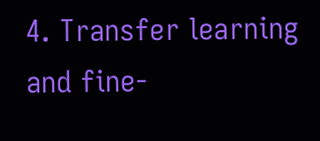4. Transfer learning and fine-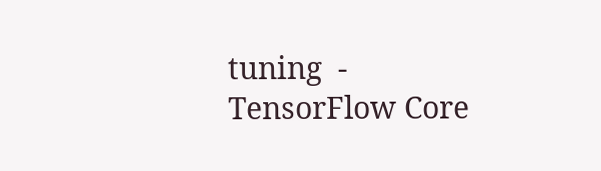tuning  -  TensorFlow Core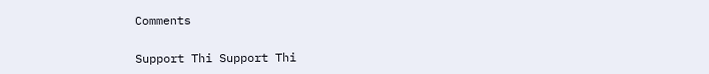Comments

Support Thi Support Thi